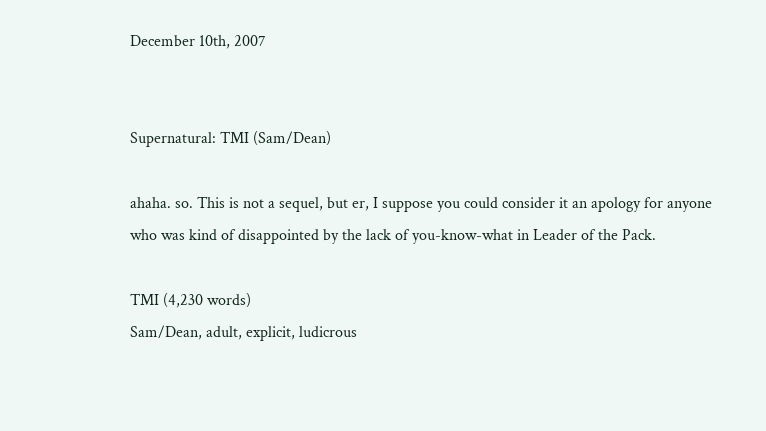December 10th, 2007


Supernatural: TMI (Sam/Dean)

ahaha. so. This is not a sequel, but er, I suppose you could consider it an apology for anyone who was kind of disappointed by the lack of you-know-what in Leader of the Pack.

TMI (4,230 words)
Sam/Dean, adult, explicit, ludicrous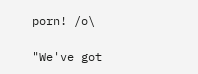porn! /o\

"We've got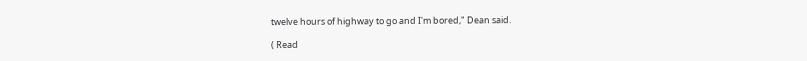twelve hours of highway to go and I'm bored," Dean said.

( Read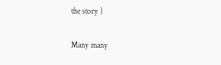the story )

Many many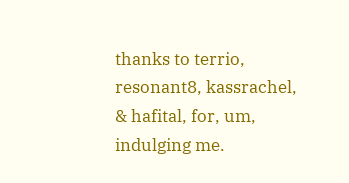thanks to terrio, resonant8, kassrachel, & hafital, for, um, indulging me.